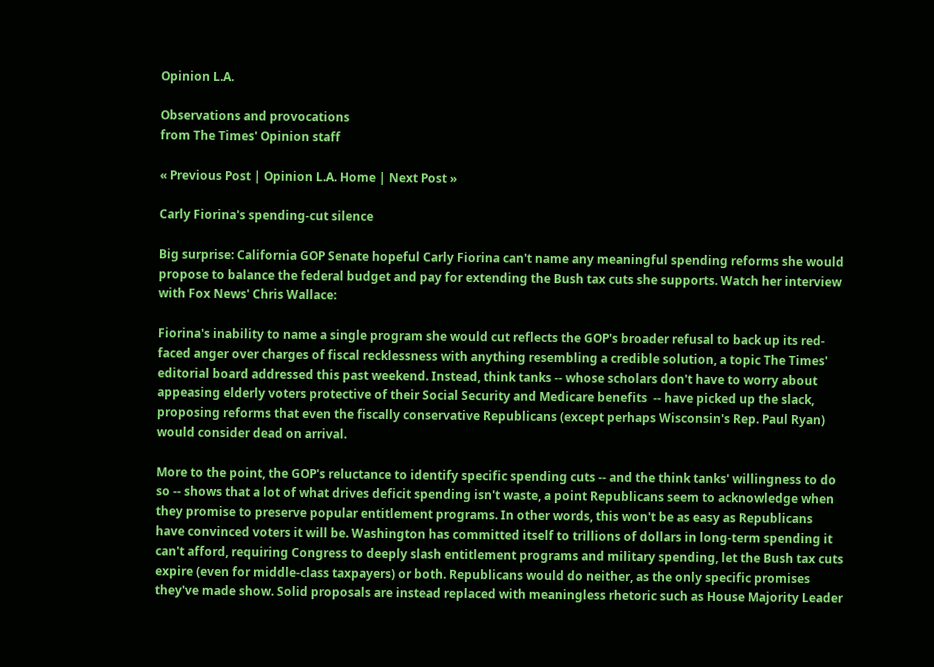Opinion L.A.

Observations and provocations
from The Times' Opinion staff

« Previous Post | Opinion L.A. Home | Next Post »

Carly Fiorina's spending-cut silence

Big surprise: California GOP Senate hopeful Carly Fiorina can't name any meaningful spending reforms she would propose to balance the federal budget and pay for extending the Bush tax cuts she supports. Watch her interview with Fox News' Chris Wallace:

Fiorina's inability to name a single program she would cut reflects the GOP's broader refusal to back up its red-faced anger over charges of fiscal recklessness with anything resembling a credible solution, a topic The Times' editorial board addressed this past weekend. Instead, think tanks -- whose scholars don't have to worry about appeasing elderly voters protective of their Social Security and Medicare benefits  -- have picked up the slack, proposing reforms that even the fiscally conservative Republicans (except perhaps Wisconsin's Rep. Paul Ryan) would consider dead on arrival.

More to the point, the GOP's reluctance to identify specific spending cuts -- and the think tanks' willingness to do so -- shows that a lot of what drives deficit spending isn't waste, a point Republicans seem to acknowledge when they promise to preserve popular entitlement programs. In other words, this won't be as easy as Republicans have convinced voters it will be. Washington has committed itself to trillions of dollars in long-term spending it can't afford, requiring Congress to deeply slash entitlement programs and military spending, let the Bush tax cuts expire (even for middle-class taxpayers) or both. Republicans would do neither, as the only specific promises they've made show. Solid proposals are instead replaced with meaningless rhetoric such as House Majority Leader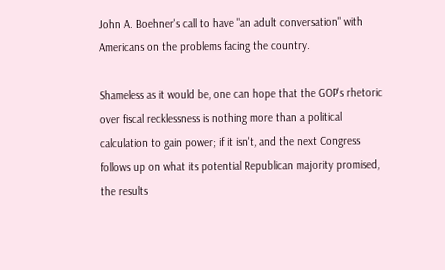John A. Boehner's call to have "an adult conversation" with Americans on the problems facing the country.

Shameless as it would be, one can hope that the GOP's rhetoric over fiscal recklessness is nothing more than a political calculation to gain power; if it isn't, and the next Congress follows up on what its potential Republican majority promised, the results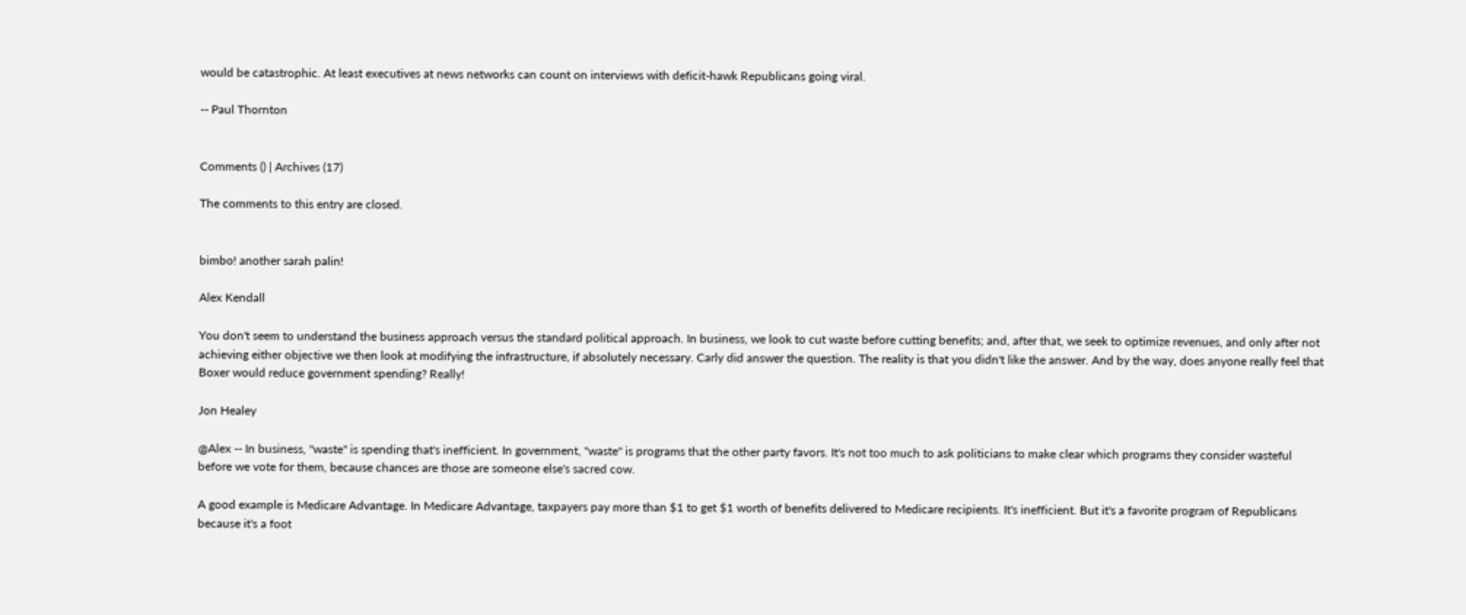would be catastrophic. At least executives at news networks can count on interviews with deficit-hawk Republicans going viral.

-- Paul Thornton


Comments () | Archives (17)

The comments to this entry are closed.


bimbo! another sarah palin!

Alex Kendall

You don't seem to understand the business approach versus the standard political approach. In business, we look to cut waste before cutting benefits; and, after that, we seek to optimize revenues, and only after not achieving either objective we then look at modifying the infrastructure, if absolutely necessary. Carly did answer the question. The reality is that you didn't like the answer. And by the way, does anyone really feel that Boxer would reduce government spending? Really!

Jon Healey

@Alex -- In business, "waste" is spending that's inefficient. In government, "waste" is programs that the other party favors. It's not too much to ask politicians to make clear which programs they consider wasteful before we vote for them, because chances are those are someone else's sacred cow.

A good example is Medicare Advantage. In Medicare Advantage, taxpayers pay more than $1 to get $1 worth of benefits delivered to Medicare recipients. It's inefficient. But it's a favorite program of Republicans because it's a foot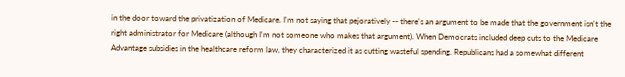in the door toward the privatization of Medicare. I'm not saying that pejoratively -- there's an argument to be made that the government isn't the right administrator for Medicare (although I'm not someone who makes that argument). When Democrats included deep cuts to the Medicare Advantage subsidies in the healthcare reform law, they characterized it as cutting wasteful spending. Republicans had a somewhat different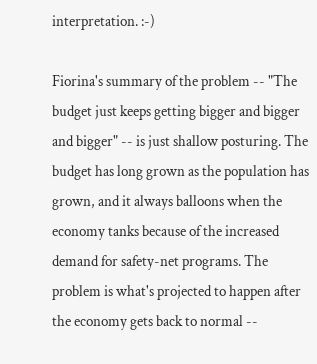interpretation. :-)

Fiorina's summary of the problem -- "The budget just keeps getting bigger and bigger and bigger" -- is just shallow posturing. The budget has long grown as the population has grown, and it always balloons when the economy tanks because of the increased demand for safety-net programs. The problem is what's projected to happen after the economy gets back to normal --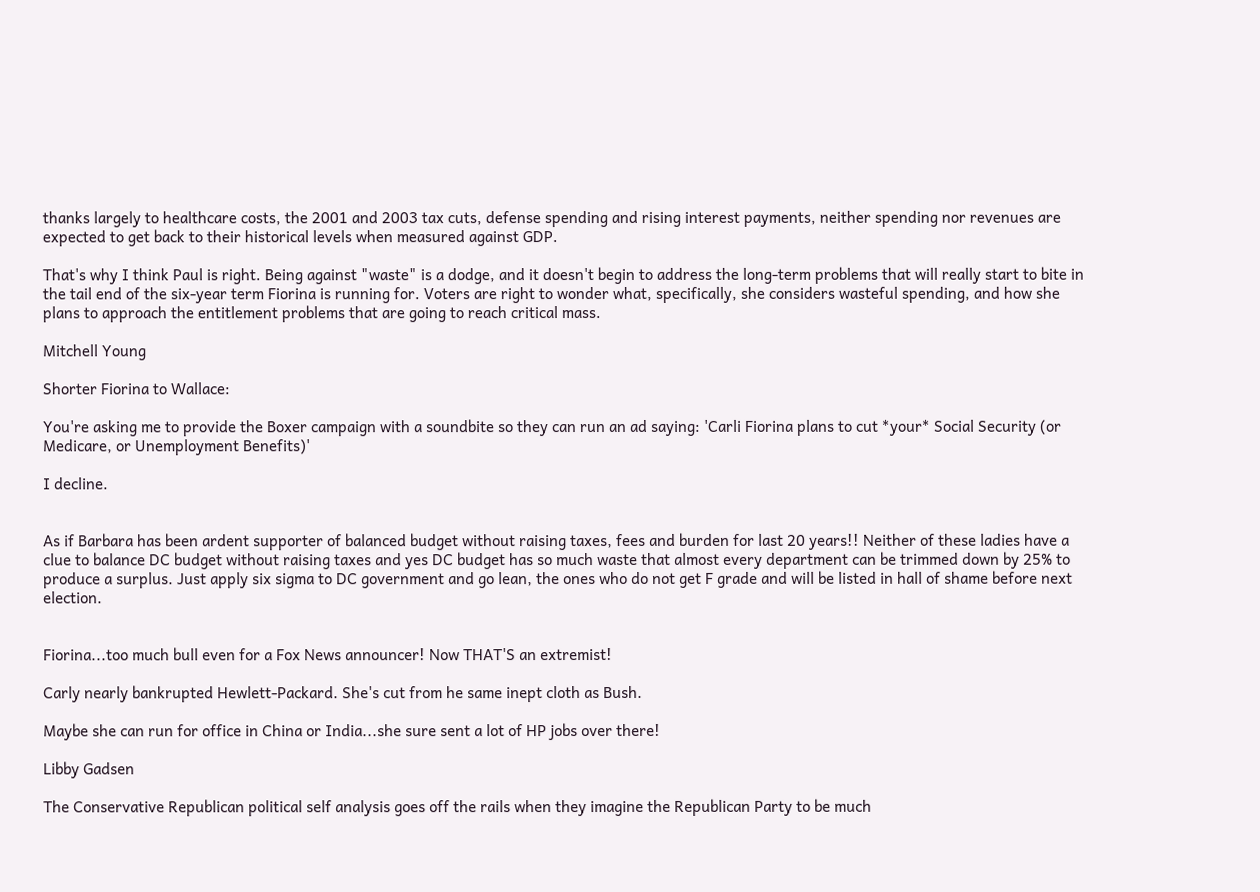thanks largely to healthcare costs, the 2001 and 2003 tax cuts, defense spending and rising interest payments, neither spending nor revenues are expected to get back to their historical levels when measured against GDP.

That's why I think Paul is right. Being against "waste" is a dodge, and it doesn't begin to address the long-term problems that will really start to bite in the tail end of the six-year term Fiorina is running for. Voters are right to wonder what, specifically, she considers wasteful spending, and how she plans to approach the entitlement problems that are going to reach critical mass.

Mitchell Young

Shorter Fiorina to Wallace:

You're asking me to provide the Boxer campaign with a soundbite so they can run an ad saying: 'Carli Fiorina plans to cut *your* Social Security (or Medicare, or Unemployment Benefits)'

I decline.


As if Barbara has been ardent supporter of balanced budget without raising taxes, fees and burden for last 20 years!! Neither of these ladies have a clue to balance DC budget without raising taxes and yes DC budget has so much waste that almost every department can be trimmed down by 25% to produce a surplus. Just apply six sigma to DC government and go lean, the ones who do not get F grade and will be listed in hall of shame before next election.


Fiorina...too much bull even for a Fox News announcer! Now THAT'S an extremist!

Carly nearly bankrupted Hewlett-Packard. She's cut from he same inept cloth as Bush.

Maybe she can run for office in China or India...she sure sent a lot of HP jobs over there!

Libby Gadsen

The Conservative Republican political self analysis goes off the rails when they imagine the Republican Party to be much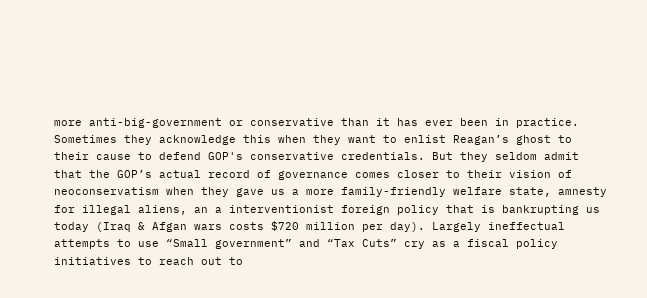more anti-big-government or conservative than it has ever been in practice. Sometimes they acknowledge this when they want to enlist Reagan’s ghost to their cause to defend GOP's conservative credentials. But they seldom admit that the GOP’s actual record of governance comes closer to their vision of neoconservatism when they gave us a more family-friendly welfare state, amnesty for illegal aliens, an a interventionist foreign policy that is bankrupting us today (Iraq & Afgan wars costs $720 million per day). Largely ineffectual attempts to use “Small government” and “Tax Cuts” cry as a fiscal policy initiatives to reach out to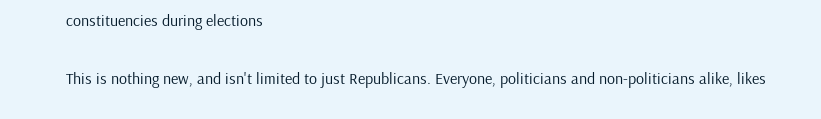constituencies during elections


This is nothing new, and isn't limited to just Republicans. Everyone, politicians and non-politicians alike, likes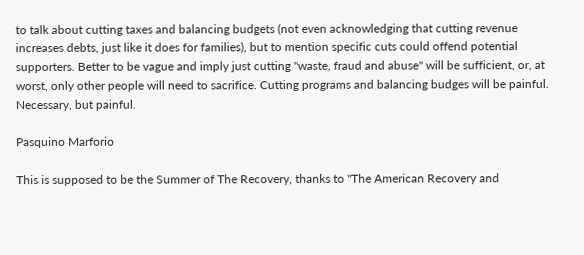to talk about cutting taxes and balancing budgets (not even acknowledging that cutting revenue increases debts, just like it does for families), but to mention specific cuts could offend potential supporters. Better to be vague and imply just cutting "waste, fraud and abuse" will be sufficient, or, at worst, only other people will need to sacrifice. Cutting programs and balancing budges will be painful. Necessary, but painful.

Pasquino Marforio

This is supposed to be the Summer of The Recovery, thanks to "The American Recovery and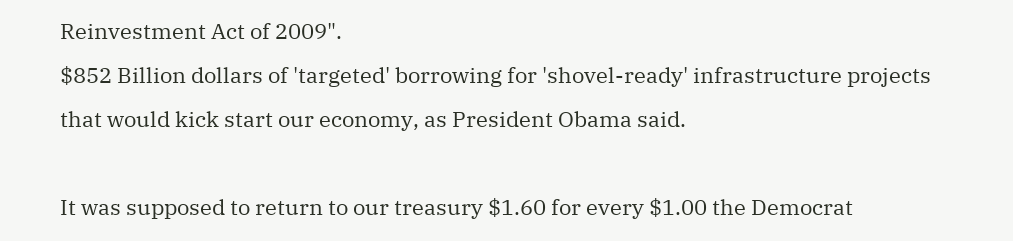Reinvestment Act of 2009".
$852 Billion dollars of 'targeted' borrowing for 'shovel-ready' infrastructure projects that would kick start our economy, as President Obama said.

It was supposed to return to our treasury $1.60 for every $1.00 the Democrat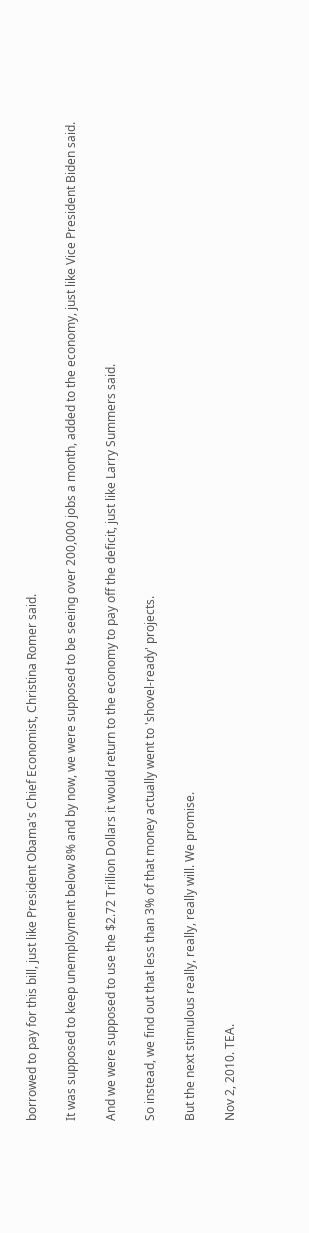borrowed to pay for this bill, just like President Obama's Chief Economist, Christina Romer said.

It was supposed to keep unemployment below 8% and by now, we were supposed to be seeing over 200,000 jobs a month, added to the economy, just like Vice President Biden said.

And we were supposed to use the $2.72 Trillion Dollars it would return to the economy to pay off the deficit, just like Larry Summers said.

So instead, we find out that less than 3% of that money actually went to 'shovel-ready' projects.

But the next stimulous really, really, really will. We promise.

Nov 2, 2010. TEA.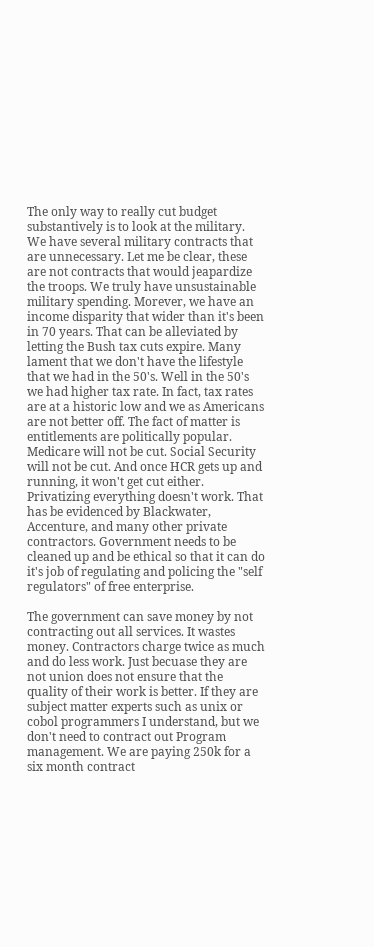The only way to really cut budget substantively is to look at the military. We have several military contracts that are unnecessary. Let me be clear, these are not contracts that would jeapardize the troops. We truly have unsustainable military spending. Morever, we have an income disparity that wider than it's been in 70 years. That can be alleviated by letting the Bush tax cuts expire. Many lament that we don't have the lifestyle that we had in the 50's. Well in the 50's we had higher tax rate. In fact, tax rates are at a historic low and we as Americans are not better off. The fact of matter is entitlements are politically popular. Medicare will not be cut. Social Security will not be cut. And once HCR gets up and running, it won't get cut either. Privatizing everything doesn't work. That has be evidenced by Blackwater, Accenture, and many other private contractors. Government needs to be cleaned up and be ethical so that it can do it's job of regulating and policing the "self regulators" of free enterprise.

The government can save money by not contracting out all services. It wastes money. Contractors charge twice as much and do less work. Just becuase they are not union does not ensure that the quality of their work is better. If they are subject matter experts such as unix or cobol programmers I understand, but we don't need to contract out Program management. We are paying 250k for a six month contract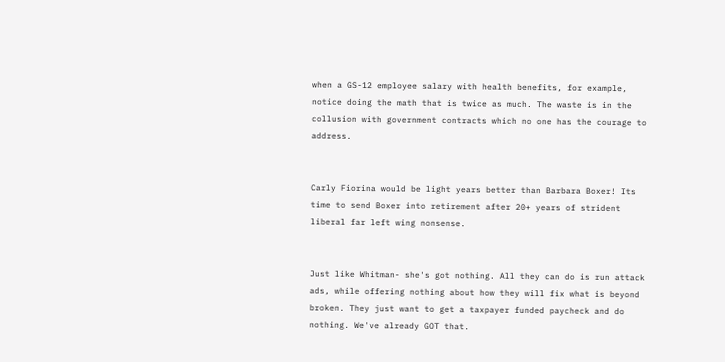when a GS-12 employee salary with health benefits, for example, notice doing the math that is twice as much. The waste is in the collusion with government contracts which no one has the courage to address.


Carly Fiorina would be light years better than Barbara Boxer! Its time to send Boxer into retirement after 20+ years of strident liberal far left wing nonsense.


Just like Whitman- she's got nothing. All they can do is run attack ads, while offering nothing about how they will fix what is beyond broken. They just want to get a taxpayer funded paycheck and do nothing. We've already GOT that.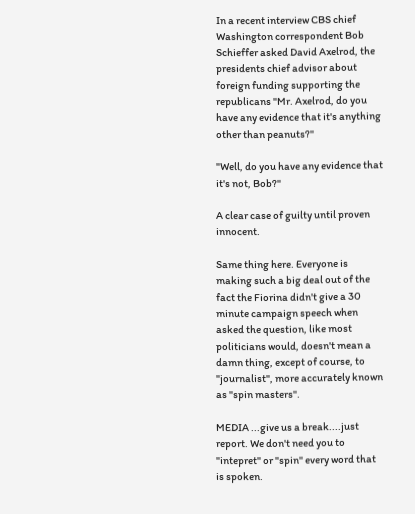In a recent interview CBS chief Washington correspondent Bob Schieffer asked David Axelrod, the presidents chief advisor about foreign funding supporting the republicans "Mr. Axelrod, do you have any evidence that it's anything other than peanuts?"

"Well, do you have any evidence that it's not, Bob?"

A clear case of guilty until proven innocent.

Same thing here. Everyone is making such a big deal out of the fact the Fiorina didn't give a 30 minute campaign speech when asked the question, like most politicians would, doesn't mean a damn thing, except of course, to "journalist", more accurately known as "spin masters".

MEDIA ...give us a break....just report. We don't need you to "intepret" or "spin" every word that is spoken.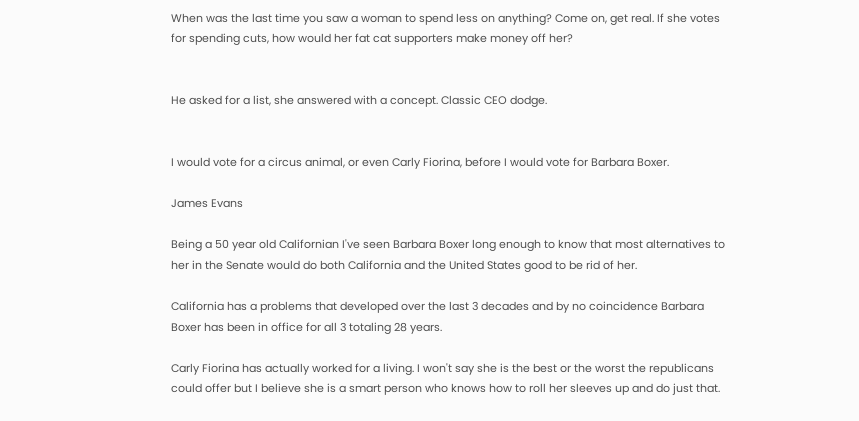When was the last time you saw a woman to spend less on anything? Come on, get real. If she votes for spending cuts, how would her fat cat supporters make money off her?


He asked for a list, she answered with a concept. Classic CEO dodge.


I would vote for a circus animal, or even Carly Fiorina, before I would vote for Barbara Boxer.

James Evans

Being a 50 year old Californian I've seen Barbara Boxer long enough to know that most alternatives to her in the Senate would do both California and the United States good to be rid of her.

California has a problems that developed over the last 3 decades and by no coincidence Barbara Boxer has been in office for all 3 totaling 28 years.

Carly Fiorina has actually worked for a living. I won't say she is the best or the worst the republicans could offer but I believe she is a smart person who knows how to roll her sleeves up and do just that.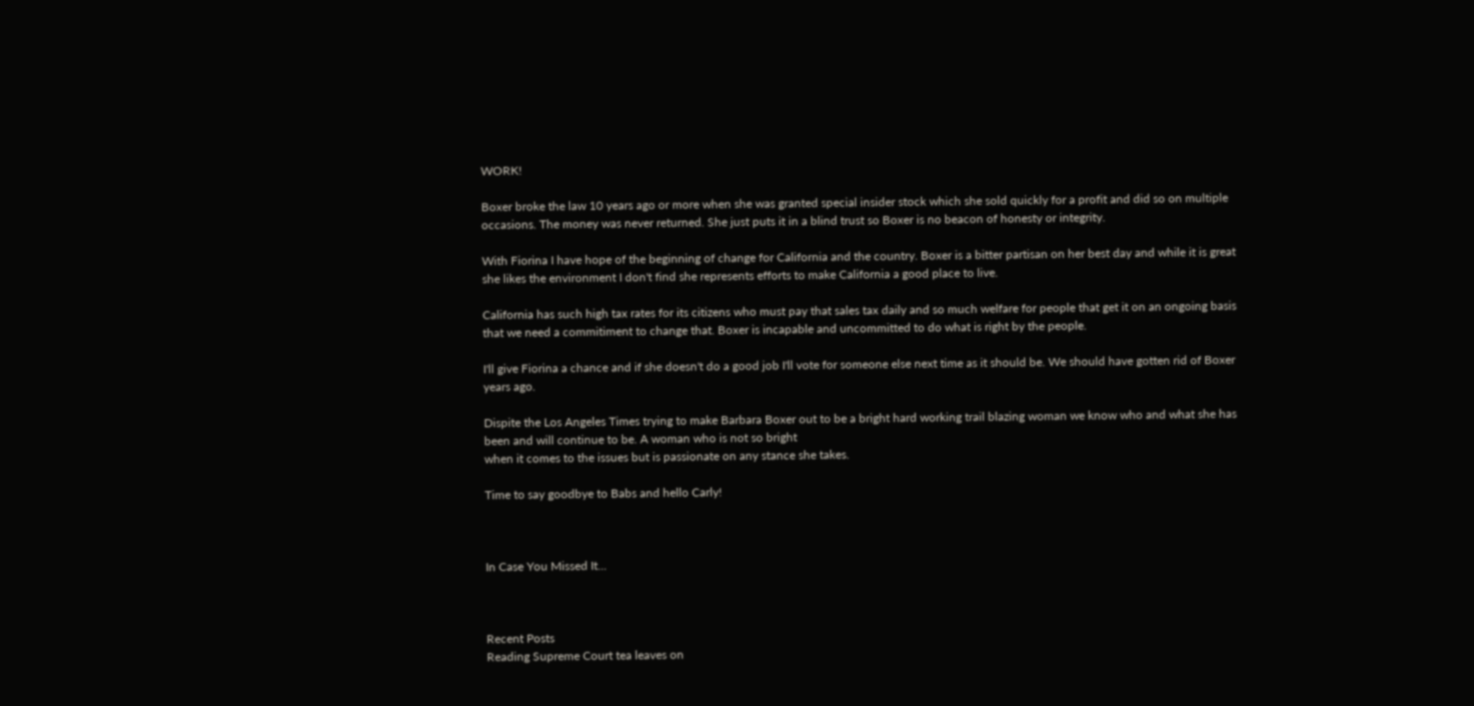WORK!

Boxer broke the law 10 years ago or more when she was granted special insider stock which she sold quickly for a profit and did so on multiple occasions. The money was never returned. She just puts it in a blind trust so Boxer is no beacon of honesty or integrity.

With Fiorina I have hope of the beginning of change for California and the country. Boxer is a bitter partisan on her best day and while it is great she likes the environment I don't find she represents efforts to make California a good place to live.

California has such high tax rates for its citizens who must pay that sales tax daily and so much welfare for people that get it on an ongoing basis that we need a commitiment to change that. Boxer is incapable and uncommitted to do what is right by the people.

I'll give Fiorina a chance and if she doesn't do a good job I'll vote for someone else next time as it should be. We should have gotten rid of Boxer years ago.

Dispite the Los Angeles Times trying to make Barbara Boxer out to be a bright hard working trail blazing woman we know who and what she has been and will continue to be. A woman who is not so bright
when it comes to the issues but is passionate on any stance she takes.

Time to say goodbye to Babs and hello Carly!



In Case You Missed It...



Recent Posts
Reading Supreme Court tea leaves on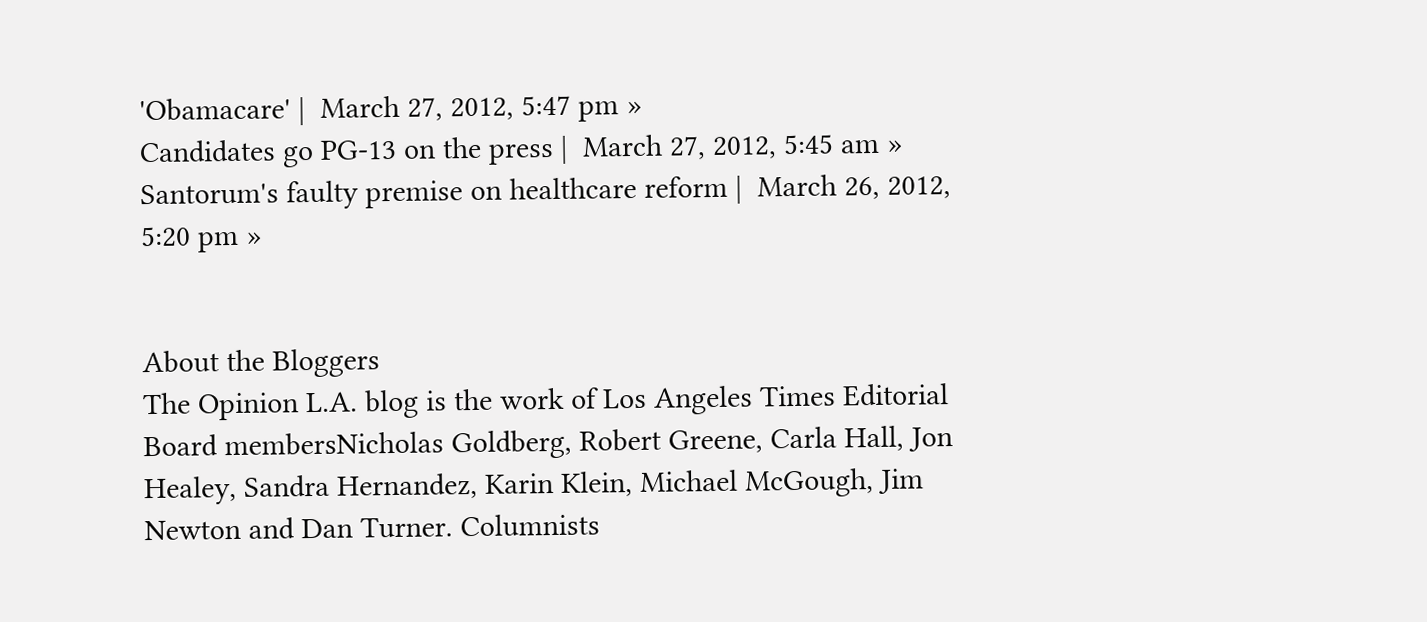'Obamacare' |  March 27, 2012, 5:47 pm »
Candidates go PG-13 on the press |  March 27, 2012, 5:45 am »
Santorum's faulty premise on healthcare reform |  March 26, 2012, 5:20 pm »


About the Bloggers
The Opinion L.A. blog is the work of Los Angeles Times Editorial Board membersNicholas Goldberg, Robert Greene, Carla Hall, Jon Healey, Sandra Hernandez, Karin Klein, Michael McGough, Jim Newton and Dan Turner. Columnists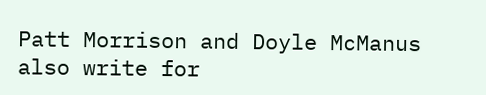Patt Morrison and Doyle McManus also write for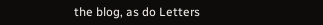the blog, as do Letters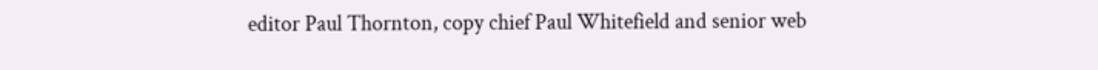editor Paul Thornton, copy chief Paul Whitefield and senior web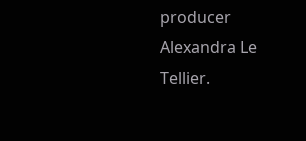producer Alexandra Le Tellier.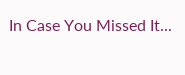In Case You Missed It...